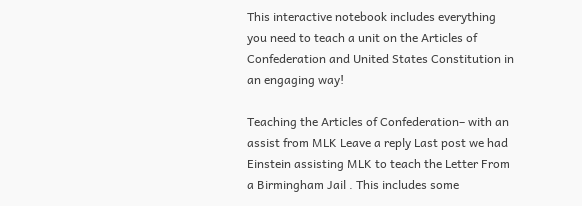This interactive notebook includes everything you need to teach a unit on the Articles of Confederation and United States Constitution in an engaging way!

Teaching the Articles of Confederation– with an assist from MLK Leave a reply Last post we had Einstein assisting MLK to teach the Letter From a Birmingham Jail . This includes some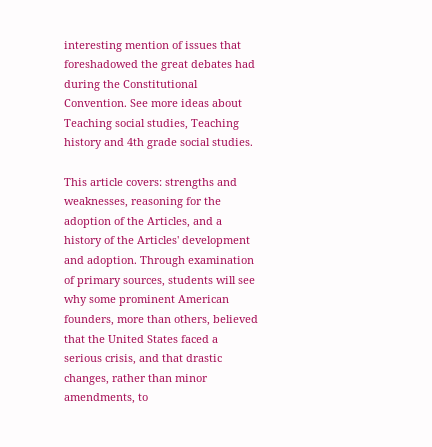interesting mention of issues that foreshadowed the great debates had during the Constitutional Convention. See more ideas about Teaching social studies, Teaching history and 4th grade social studies.

This article covers: strengths and weaknesses, reasoning for the adoption of the Articles, and a history of the Articles' development and adoption. Through examination of primary sources, students will see why some prominent American founders, more than others, believed that the United States faced a serious crisis, and that drastic changes, rather than minor amendments, to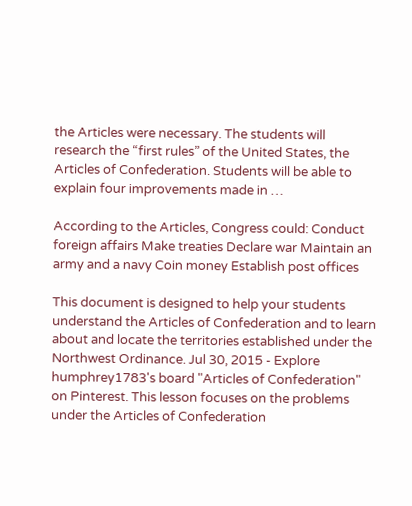the Articles were necessary. The students will research the “first rules” of the United States, the Articles of Confederation. Students will be able to explain four improvements made in …

According to the Articles, Congress could: Conduct foreign affairs Make treaties Declare war Maintain an army and a navy Coin money Establish post offices

This document is designed to help your students understand the Articles of Confederation and to learn about and locate the territories established under the Northwest Ordinance. Jul 30, 2015 - Explore humphrey1783's board "Articles of Confederation" on Pinterest. This lesson focuses on the problems under the Articles of Confederation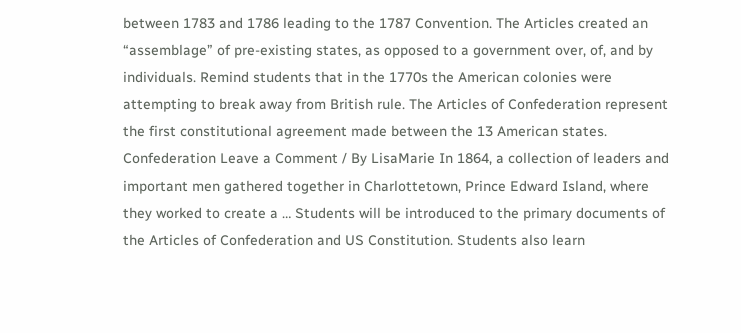between 1783 and 1786 leading to the 1787 Convention. The Articles created an “assemblage” of pre-existing states, as opposed to a government over, of, and by individuals. Remind students that in the 1770s the American colonies were attempting to break away from British rule. The Articles of Confederation represent the first constitutional agreement made between the 13 American states. Confederation Leave a Comment / By LisaMarie In 1864, a collection of leaders and important men gathered together in Charlottetown, Prince Edward Island, where they worked to create a … Students will be introduced to the primary documents of the Articles of Confederation and US Constitution. Students also learn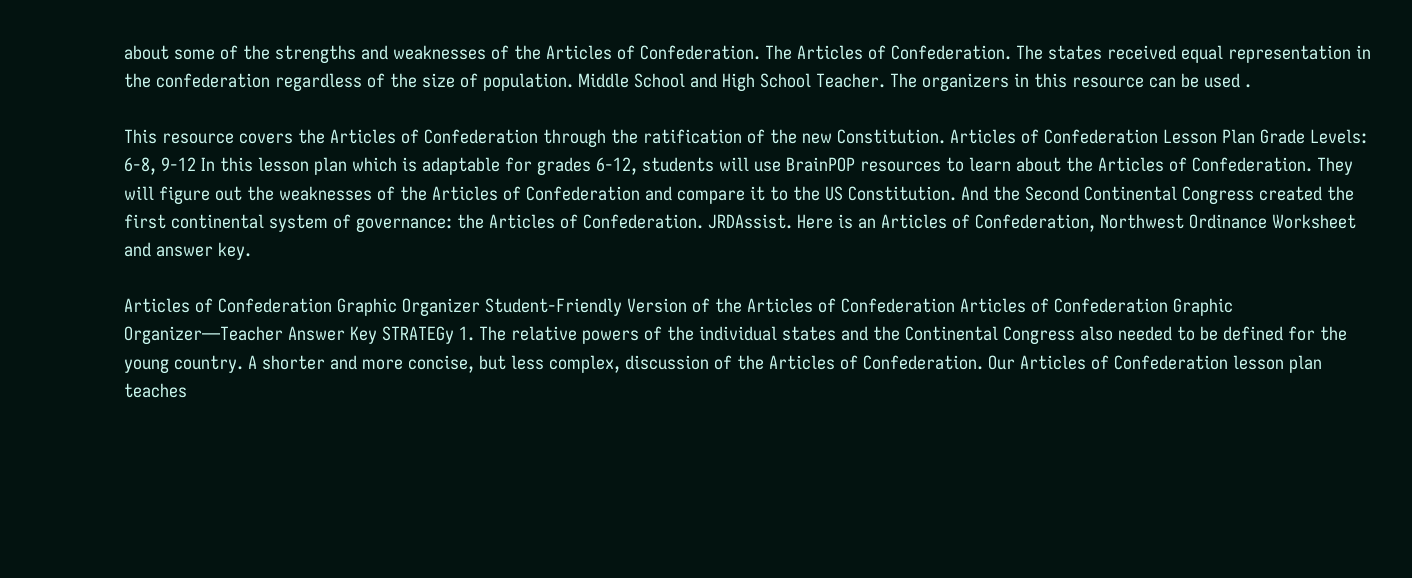about some of the strengths and weaknesses of the Articles of Confederation. The Articles of Confederation. The states received equal representation in the confederation regardless of the size of population. Middle School and High School Teacher. The organizers in this resource can be used .

This resource covers the Articles of Confederation through the ratification of the new Constitution. Articles of Confederation Lesson Plan Grade Levels: 6-8, 9-12 In this lesson plan which is adaptable for grades 6-12, students will use BrainPOP resources to learn about the Articles of Confederation. They will figure out the weaknesses of the Articles of Confederation and compare it to the US Constitution. And the Second Continental Congress created the first continental system of governance: the Articles of Confederation. JRDAssist. Here is an Articles of Confederation, Northwest Ordinance Worksheet and answer key.

Articles of Confederation Graphic Organizer Student-Friendly Version of the Articles of Confederation Articles of Confederation Graphic Organizer—Teacher Answer Key STRATEGy 1. The relative powers of the individual states and the Continental Congress also needed to be defined for the young country. A shorter and more concise, but less complex, discussion of the Articles of Confederation. Our Articles of Confederation lesson plan teaches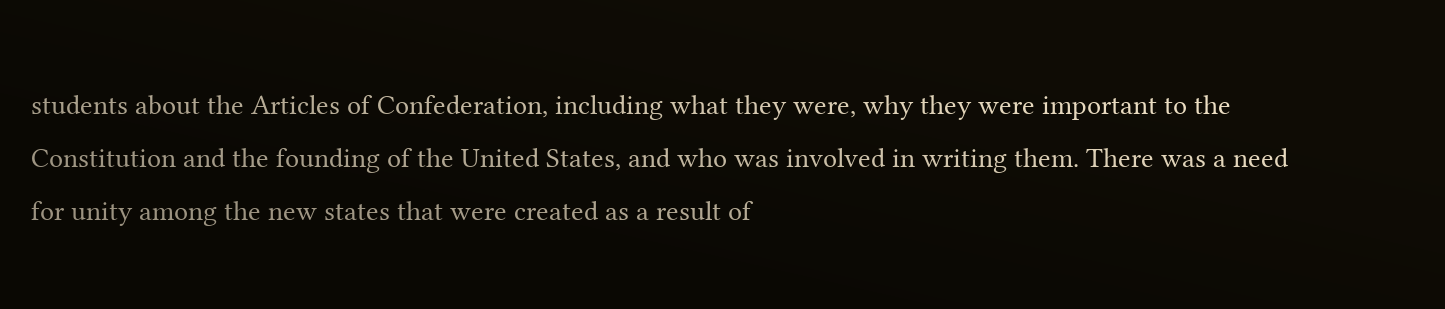students about the Articles of Confederation, including what they were, why they were important to the Constitution and the founding of the United States, and who was involved in writing them. There was a need for unity among the new states that were created as a result of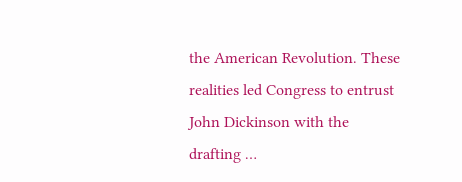the American Revolution. These realities led Congress to entrust John Dickinson with the drafting …